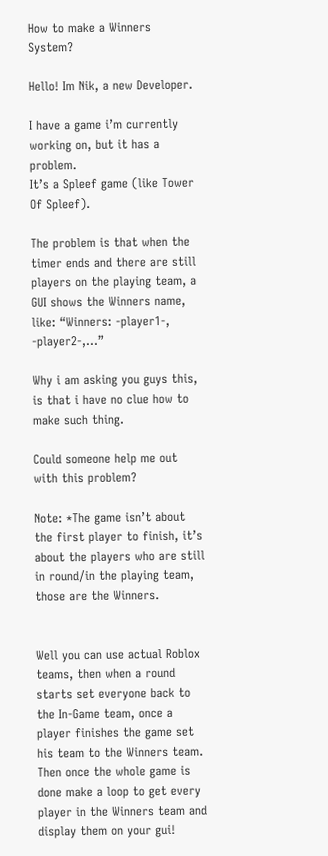How to make a Winners System?

Hello! Im Nik, a new Developer.

I have a game i’m currently working on, but it has a problem.
It’s a Spleef game (like Tower Of Spleef).

The problem is that when the timer ends and there are still players on the playing team, a GUI shows the Winners name, like: “Winners: -player1-, -player2-,…”

Why i am asking you guys this, is that i have no clue how to make such thing.

Could someone help me out with this problem?

Note: *The game isn’t about the first player to finish, it’s about the players who are still in round/in the playing team, those are the Winners.


Well you can use actual Roblox teams, then when a round starts set everyone back to the In-Game team, once a player finishes the game set his team to the Winners team. Then once the whole game is done make a loop to get every player in the Winners team and display them on your gui!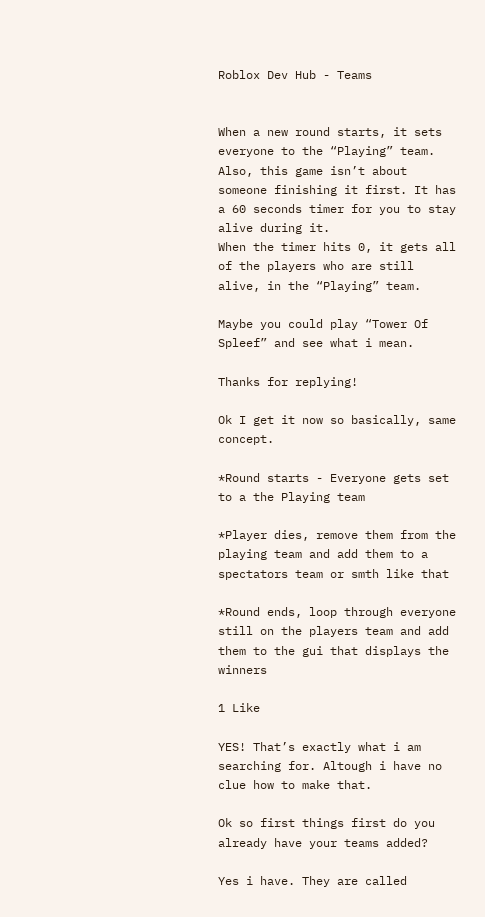Roblox Dev Hub - Teams


When a new round starts, it sets everyone to the “Playing” team.
Also, this game isn’t about someone finishing it first. It has a 60 seconds timer for you to stay alive during it.
When the timer hits 0, it gets all of the players who are still alive, in the “Playing” team.

Maybe you could play “Tower Of Spleef” and see what i mean.

Thanks for replying!

Ok I get it now so basically, same concept.

*Round starts - Everyone gets set to a the Playing team

*Player dies, remove them from the playing team and add them to a spectators team or smth like that

*Round ends, loop through everyone still on the players team and add them to the gui that displays the winners

1 Like

YES! That’s exactly what i am searching for. Altough i have no clue how to make that.

Ok so first things first do you already have your teams added?

Yes i have. They are called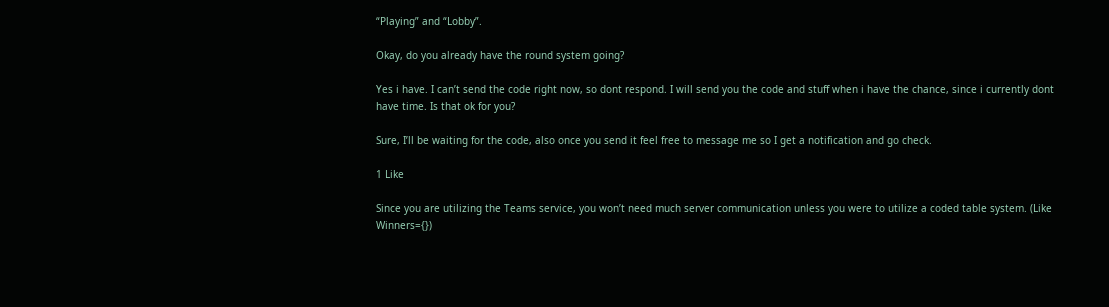“Playing” and “Lobby”.

Okay, do you already have the round system going?

Yes i have. I can’t send the code right now, so dont respond. I will send you the code and stuff when i have the chance, since i currently dont have time. Is that ok for you?

Sure, I’ll be waiting for the code, also once you send it feel free to message me so I get a notification and go check.

1 Like

Since you are utilizing the Teams service, you won’t need much server communication unless you were to utilize a coded table system. (Like Winners={})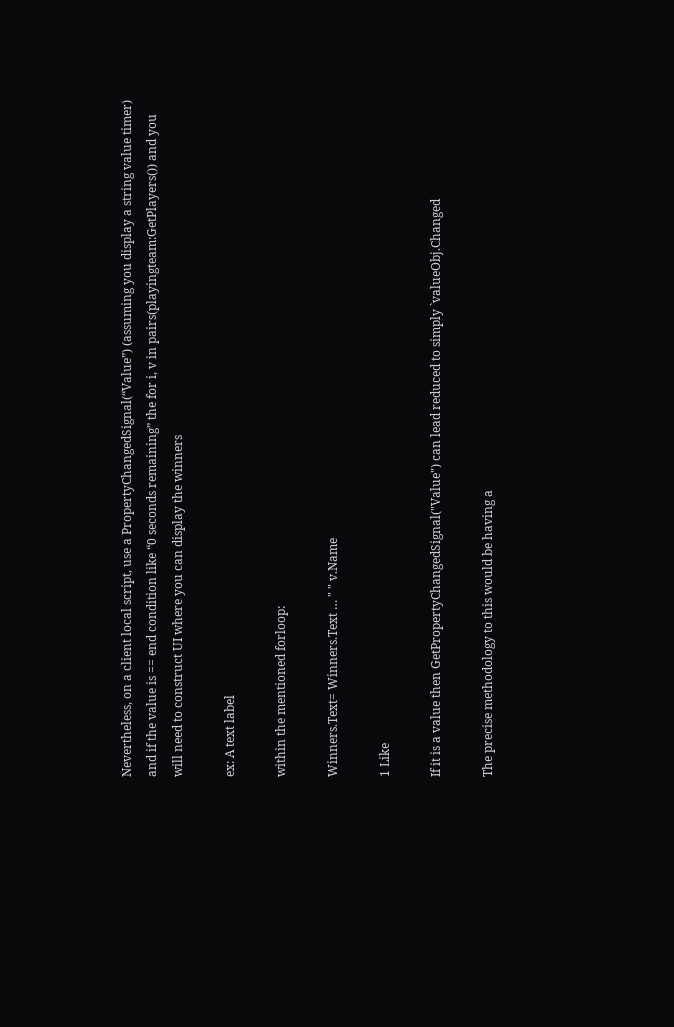Nevertheless, on a client local script, use a PropertyChangedSignal(“Value”) (assuming you display a string value timer) and if the value is == end condition like “0 seconds remaining” the for i, v in pairs(playingteam:GetPlayers()) and you will need to construct UI where you can display the winners

ex: A text label

within the mentioned forloop:

Winners.Text= Winners.Text … " " v.Name

1 Like

If it is a value then GetPropertyChangedSignal("Value") can lead reduced to simply `valueObj.Changed

The precise methodology to this would be having a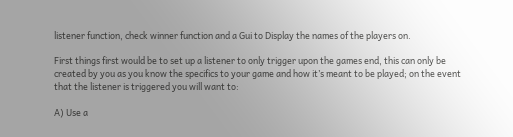listener function, check winner function and a Gui to Display the names of the players on.

First things first would be to set up a listener to only trigger upon the games end, this can only be created by you as you know the specifics to your game and how it’s meant to be played; on the event that the listener is triggered you will want to:

A) Use a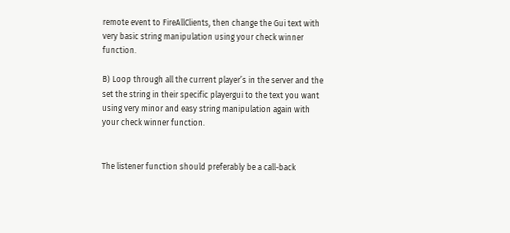remote event to FireAllClients, then change the Gui text with very basic string manipulation using your check winner function.

B) Loop through all the current player’s in the server and the set the string in their specific playergui to the text you want using very minor and easy string manipulation again with your check winner function.


The listener function should preferably be a call-back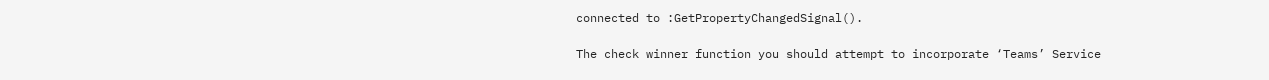connected to :GetPropertyChangedSignal().

The check winner function you should attempt to incorporate ‘Teams’ Service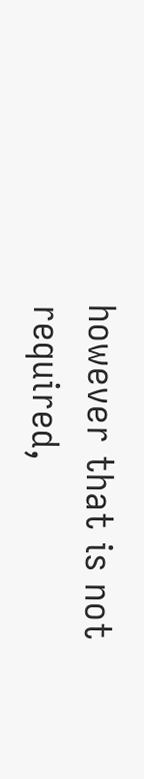however that is not required,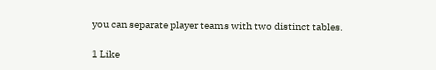you can separate player teams with two distinct tables.

1 Like